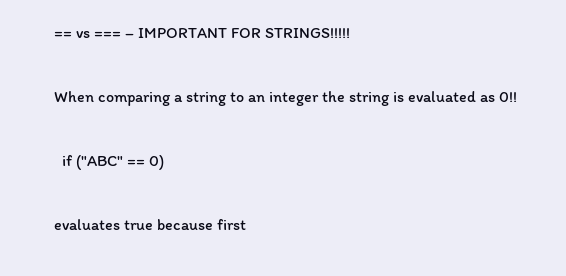== vs === – IMPORTANT FOR STRINGS!!!!!

When comparing a string to an integer the string is evaluated as 0!!

  if ("ABC" == 0)

evaluates true because first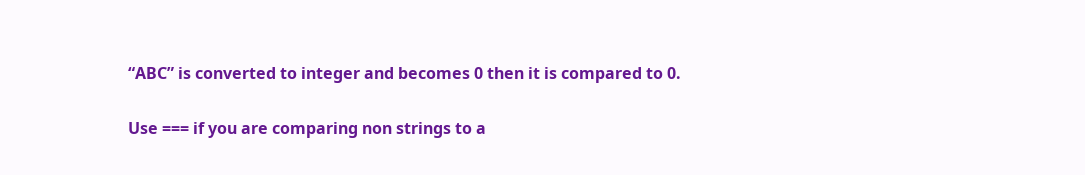“ABC” is converted to integer and becomes 0 then it is compared to 0.

Use === if you are comparing non strings to a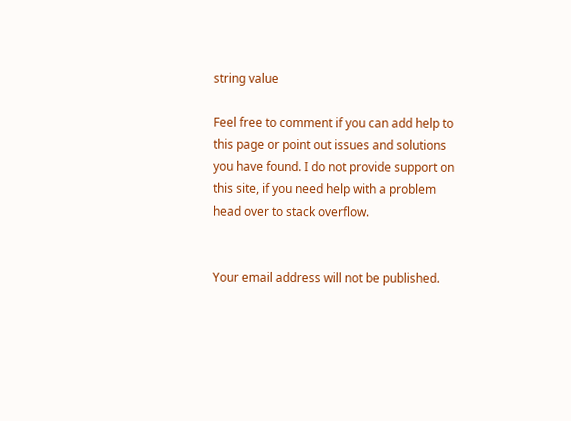string value

Feel free to comment if you can add help to this page or point out issues and solutions you have found. I do not provide support on this site, if you need help with a problem head over to stack overflow.


Your email address will not be published.